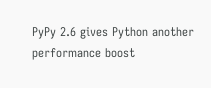PyPy 2.6 gives Python another performance boost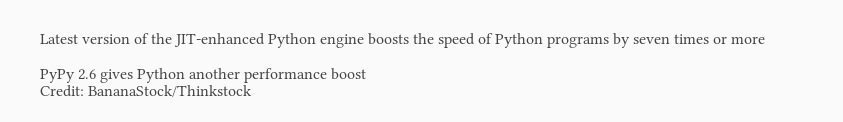Latest version of the JIT-enhanced Python engine boosts the speed of Python programs by seven times or more

PyPy 2.6 gives Python another performance boost
Credit: BananaStock/Thinkstock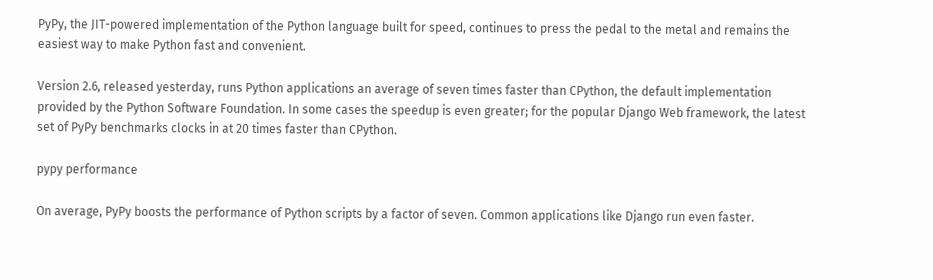PyPy, the JIT-powered implementation of the Python language built for speed, continues to press the pedal to the metal and remains the easiest way to make Python fast and convenient.

Version 2.6, released yesterday, runs Python applications an average of seven times faster than CPython, the default implementation provided by the Python Software Foundation. In some cases the speedup is even greater; for the popular Django Web framework, the latest set of PyPy benchmarks clocks in at 20 times faster than CPython.

pypy performance

On average, PyPy boosts the performance of Python scripts by a factor of seven. Common applications like Django run even faster.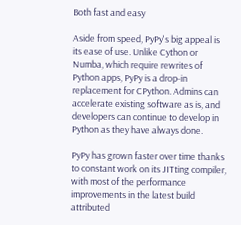Both fast and easy

Aside from speed, PyPy's big appeal is its ease of use. Unlike Cython or Numba, which require rewrites of Python apps, PyPy is a drop-in replacement for CPython. Admins can accelerate existing software as is, and developers can continue to develop in Python as they have always done.

PyPy has grown faster over time thanks to constant work on its JITting compiler, with most of the performance improvements in the latest build attributed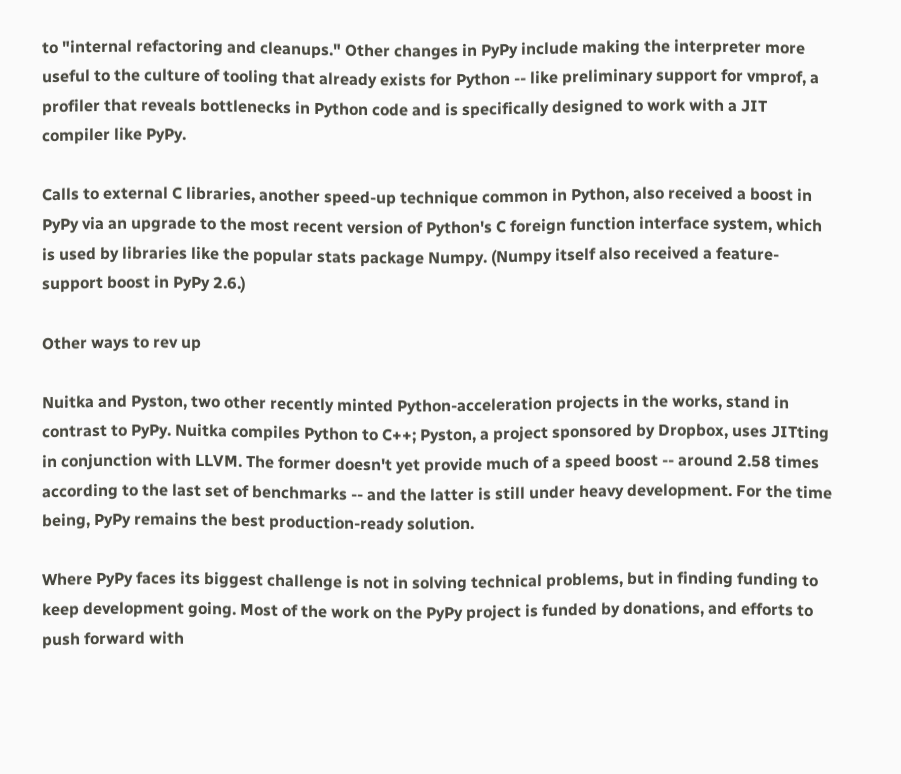to "internal refactoring and cleanups." Other changes in PyPy include making the interpreter more useful to the culture of tooling that already exists for Python -- like preliminary support for vmprof, a profiler that reveals bottlenecks in Python code and is specifically designed to work with a JIT compiler like PyPy.

Calls to external C libraries, another speed-up technique common in Python, also received a boost in PyPy via an upgrade to the most recent version of Python's C foreign function interface system, which is used by libraries like the popular stats package Numpy. (Numpy itself also received a feature-support boost in PyPy 2.6.)

Other ways to rev up

Nuitka and Pyston, two other recently minted Python-acceleration projects in the works, stand in contrast to PyPy. Nuitka compiles Python to C++; Pyston, a project sponsored by Dropbox, uses JITting in conjunction with LLVM. The former doesn't yet provide much of a speed boost -- around 2.58 times according to the last set of benchmarks -- and the latter is still under heavy development. For the time being, PyPy remains the best production-ready solution.

Where PyPy faces its biggest challenge is not in solving technical problems, but in finding funding to keep development going. Most of the work on the PyPy project is funded by donations, and efforts to push forward with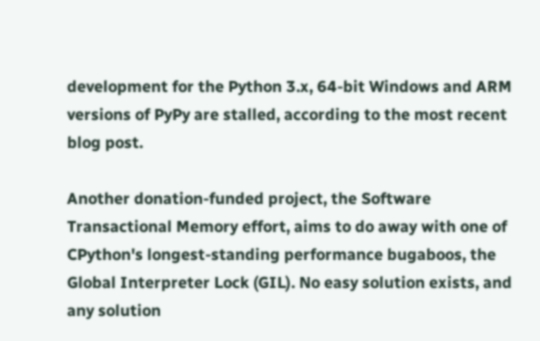development for the Python 3.x, 64-bit Windows and ARM versions of PyPy are stalled, according to the most recent blog post.

Another donation-funded project, the Software Transactional Memory effort, aims to do away with one of CPython's longest-standing performance bugaboos, the Global Interpreter Lock (GIL). No easy solution exists, and any solution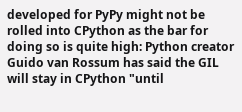developed for PyPy might not be rolled into CPython as the bar for doing so is quite high: Python creator Guido van Rossum has said the GIL will stay in CPython "until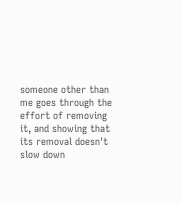someone other than me goes through the effort of removing it, and showing that its removal doesn't slow down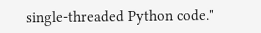single-threaded Python code."